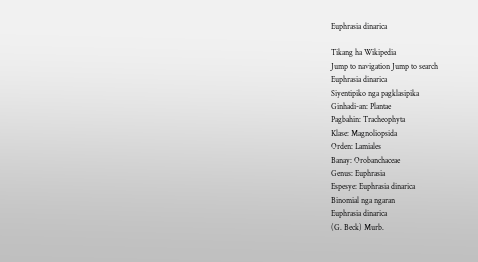Euphrasia dinarica

Tikang ha Wikipedia
Jump to navigation Jump to search
Euphrasia dinarica
Siyentipiko nga pagklasipika
Ginhadi-an: Plantae
Pagbahin: Tracheophyta
Klase: Magnoliopsida
Orden: Lamiales
Banay: Orobanchaceae
Genus: Euphrasia
Espesye: Euphrasia dinarica
Binomial nga ngaran
Euphrasia dinarica
(G. Beck) Murb.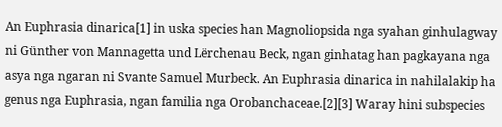An Euphrasia dinarica[1] in uska species han Magnoliopsida nga syahan ginhulagway ni Günther von Mannagetta und Lërchenau Beck, ngan ginhatag han pagkayana nga asya nga ngaran ni Svante Samuel Murbeck. An Euphrasia dinarica in nahilalakip ha genus nga Euphrasia, ngan familia nga Orobanchaceae.[2][3] Waray hini subspecies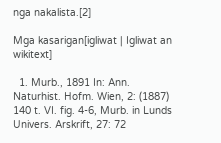nga nakalista.[2]

Mga kasarigan[igliwat | Igliwat an wikitext]

  1. Murb., 1891 In: Ann. Naturhist. Hofm. Wien, 2: (1887) 140 t. VI. fig. 4-6, Murb. in Lunds Univers. Arskrift, 27: 72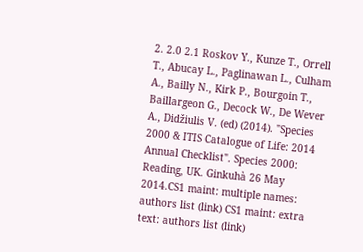2. 2.0 2.1 Roskov Y., Kunze T., Orrell T., Abucay L., Paglinawan L., Culham A., Bailly N., Kirk P., Bourgoin T., Baillargeon G., Decock W., De Wever A., Didžiulis V. (ed) (2014). "Species 2000 & ITIS Catalogue of Life: 2014 Annual Checklist". Species 2000: Reading, UK. Ginkuhà 26 May 2014.CS1 maint: multiple names: authors list (link) CS1 maint: extra text: authors list (link)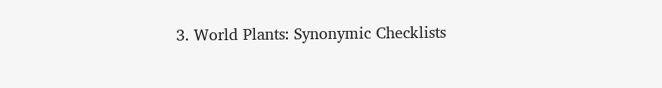3. World Plants: Synonymic Checklists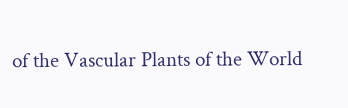of the Vascular Plants of the World